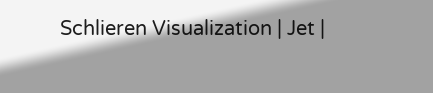Schlieren Visualization | Jet |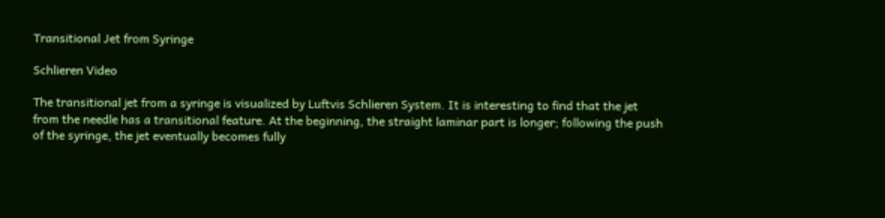Transitional Jet from Syringe

Schlieren Video

The transitional jet from a syringe is visualized by Luftvis Schlieren System. It is interesting to find that the jet from the needle has a transitional feature. At the beginning, the straight laminar part is longer; following the push of the syringe, the jet eventually becomes fully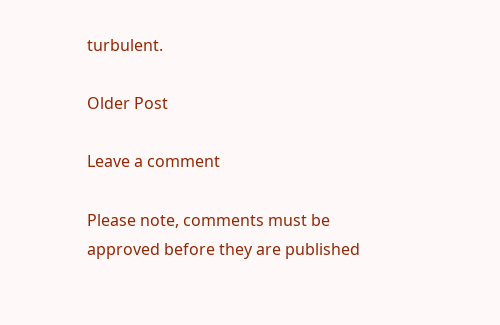turbulent.

Older Post

Leave a comment

Please note, comments must be approved before they are published